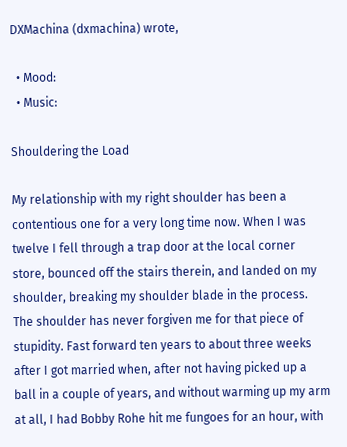DXMachina (dxmachina) wrote,

  • Mood:
  • Music:

Shouldering the Load

My relationship with my right shoulder has been a contentious one for a very long time now. When I was twelve I fell through a trap door at the local corner store, bounced off the stairs therein, and landed on my shoulder, breaking my shoulder blade in the process. The shoulder has never forgiven me for that piece of stupidity. Fast forward ten years to about three weeks after I got married when, after not having picked up a ball in a couple of years, and without warming up my arm at all, I had Bobby Rohe hit me fungoes for an hour, with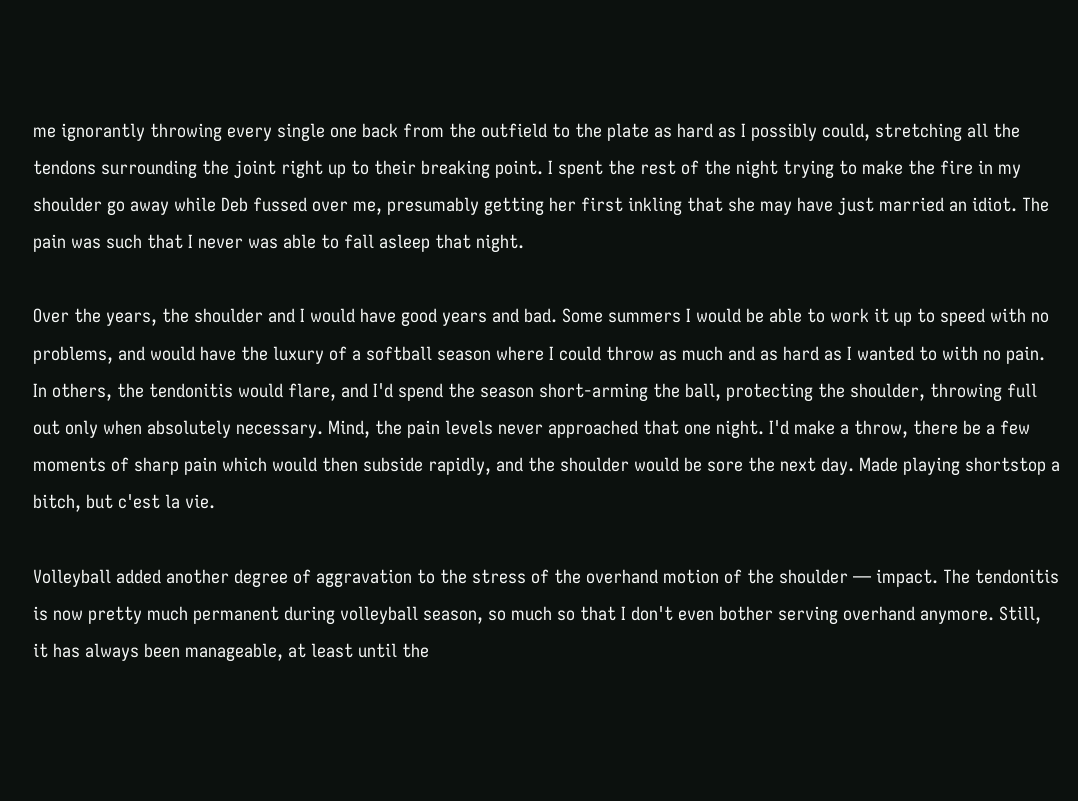me ignorantly throwing every single one back from the outfield to the plate as hard as I possibly could, stretching all the tendons surrounding the joint right up to their breaking point. I spent the rest of the night trying to make the fire in my shoulder go away while Deb fussed over me, presumably getting her first inkling that she may have just married an idiot. The pain was such that I never was able to fall asleep that night.

Over the years, the shoulder and I would have good years and bad. Some summers I would be able to work it up to speed with no problems, and would have the luxury of a softball season where I could throw as much and as hard as I wanted to with no pain. In others, the tendonitis would flare, and I'd spend the season short-arming the ball, protecting the shoulder, throwing full out only when absolutely necessary. Mind, the pain levels never approached that one night. I'd make a throw, there be a few moments of sharp pain which would then subside rapidly, and the shoulder would be sore the next day. Made playing shortstop a bitch, but c'est la vie.

Volleyball added another degree of aggravation to the stress of the overhand motion of the shoulder — impact. The tendonitis is now pretty much permanent during volleyball season, so much so that I don't even bother serving overhand anymore. Still, it has always been manageable, at least until the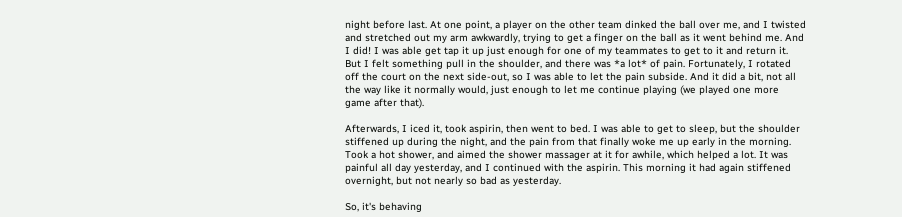night before last. At one point, a player on the other team dinked the ball over me, and I twisted and stretched out my arm awkwardly, trying to get a finger on the ball as it went behind me. And I did! I was able get tap it up just enough for one of my teammates to get to it and return it. But I felt something pull in the shoulder, and there was *a lot* of pain. Fortunately, I rotated off the court on the next side-out, so I was able to let the pain subside. And it did a bit, not all the way like it normally would, just enough to let me continue playing (we played one more game after that).

Afterwards, I iced it, took aspirin, then went to bed. I was able to get to sleep, but the shoulder stiffened up during the night, and the pain from that finally woke me up early in the morning. Took a hot shower, and aimed the shower massager at it for awhile, which helped a lot. It was painful all day yesterday, and I continued with the aspirin. This morning it had again stiffened overnight, but not nearly so bad as yesterday.

So, it's behaving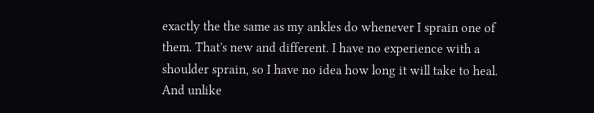exactly the the same as my ankles do whenever I sprain one of them. That's new and different. I have no experience with a shoulder sprain, so I have no idea how long it will take to heal. And unlike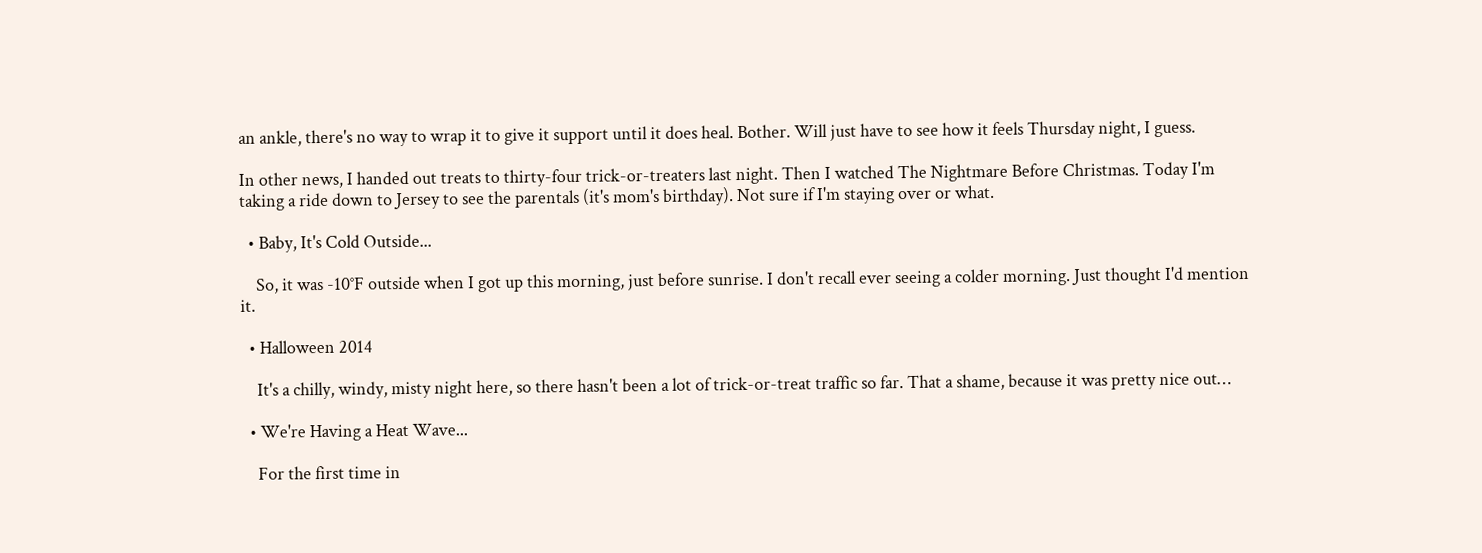an ankle, there's no way to wrap it to give it support until it does heal. Bother. Will just have to see how it feels Thursday night, I guess.

In other news, I handed out treats to thirty-four trick-or-treaters last night. Then I watched The Nightmare Before Christmas. Today I'm taking a ride down to Jersey to see the parentals (it's mom's birthday). Not sure if I'm staying over or what.

  • Baby, It's Cold Outside...

    So, it was -10°F outside when I got up this morning, just before sunrise. I don't recall ever seeing a colder morning. Just thought I'd mention it.

  • Halloween 2014

    It's a chilly, windy, misty night here, so there hasn't been a lot of trick-or-treat traffic so far. That a shame, because it was pretty nice out…

  • We're Having a Heat Wave...

    For the first time in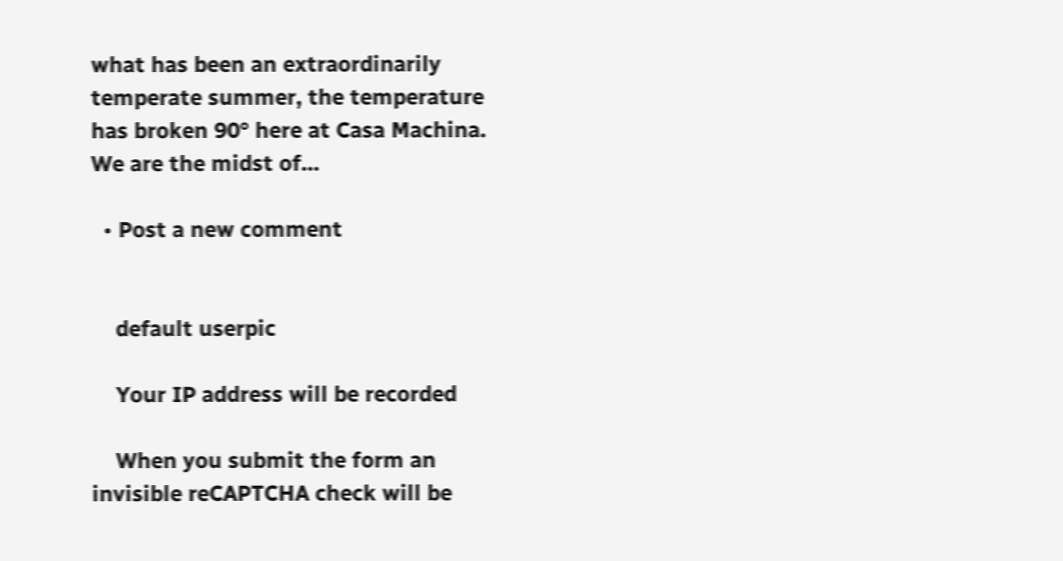what has been an extraordinarily temperate summer, the temperature has broken 90° here at Casa Machina. We are the midst of…

  • Post a new comment


    default userpic

    Your IP address will be recorded

    When you submit the form an invisible reCAPTCHA check will be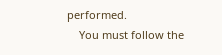performed.
    You must follow the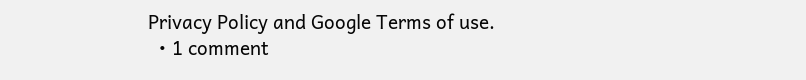Privacy Policy and Google Terms of use.
  • 1 comment